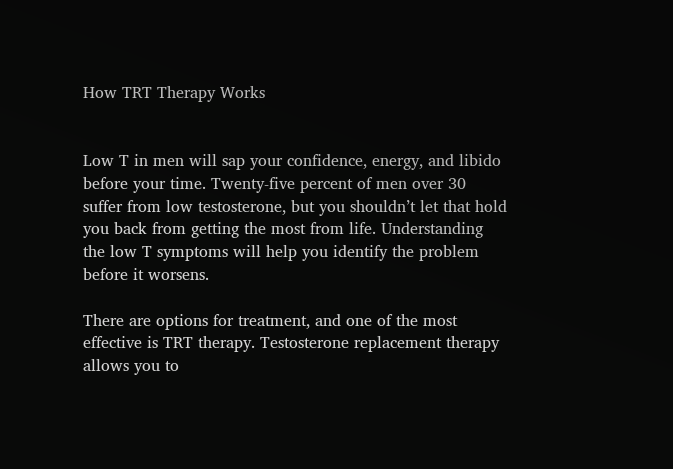How TRT Therapy Works


Low T in men will sap your confidence, energy, and libido before your time. Twenty-five percent of men over 30 suffer from low testosterone, but you shouldn’t let that hold you back from getting the most from life. Understanding the low T symptoms will help you identify the problem before it worsens.

There are options for treatment, and one of the most effective is TRT therapy. Testosterone replacement therapy allows you to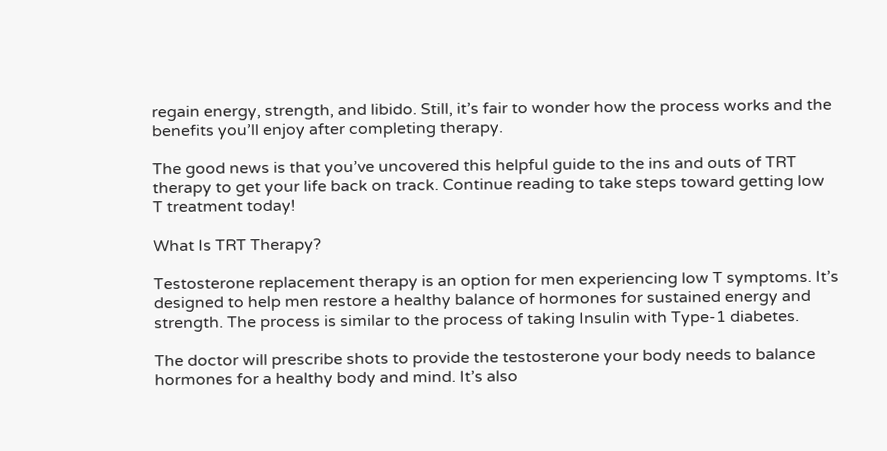regain energy, strength, and libido. Still, it’s fair to wonder how the process works and the benefits you’ll enjoy after completing therapy.

The good news is that you’ve uncovered this helpful guide to the ins and outs of TRT therapy to get your life back on track. Continue reading to take steps toward getting low T treatment today!

What Is TRT Therapy?

Testosterone replacement therapy is an option for men experiencing low T symptoms. It’s designed to help men restore a healthy balance of hormones for sustained energy and strength. The process is similar to the process of taking Insulin with Type-1 diabetes.

The doctor will prescribe shots to provide the testosterone your body needs to balance hormones for a healthy body and mind. It’s also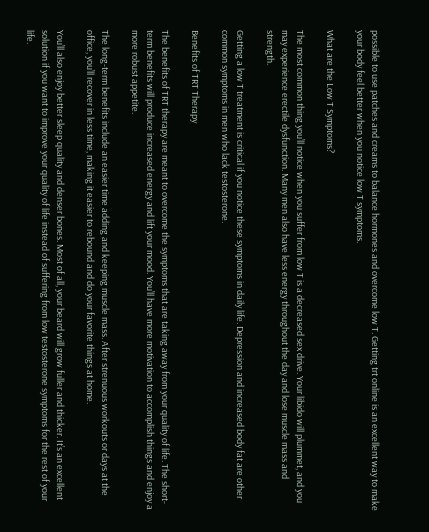possible to use patches and creams to balance hormones and overcome low T. Getting trt online is an excellent way to make your body feel better when you notice low T symptoms.

What are the Low T Symptoms?

The most common thing you’ll notice when you suffer from low T is a decreased sex drive. Your libido will plummet, and you may experience erectile dysfunction. Many men also have less energy throughout the day and lose muscle mass and strength.

Getting a low T treatment is critical if you notice these symptoms in daily life. Depression and increased body fat are other common symptoms in men who lack testosterone.

Benefits of TRT Therapy

The benefits of TRT therapy are meant to overcome the symptoms that are taking away from your quality of life. The short-term benefits will produce increased energy and lift your mood. You’ll have more motivation to accomplish things and enjoy a more robust appetite.

The long-term benefits include an easier time adding and keeping muscle mass. After strenuous workouts or days at the office, you’ll recover in less time, making it easier to rebound and do your favorite things at home.

You’ll also enjoy better sleep quality and denser bones. Most of all, your beard will grow fuller and thicker. It’s an excellent solution if you want to improve your quality of life instead of suffering from low testosterone symptoms for the rest of your life.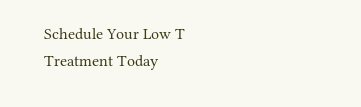Schedule Your Low T Treatment Today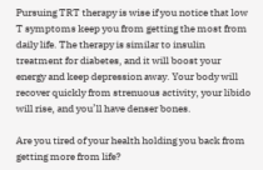Pursuing TRT therapy is wise if you notice that low T symptoms keep you from getting the most from daily life. The therapy is similar to insulin treatment for diabetes, and it will boost your energy and keep depression away. Your body will recover quickly from strenuous activity, your libido will rise, and you’ll have denser bones.

Are you tired of your health holding you back from getting more from life?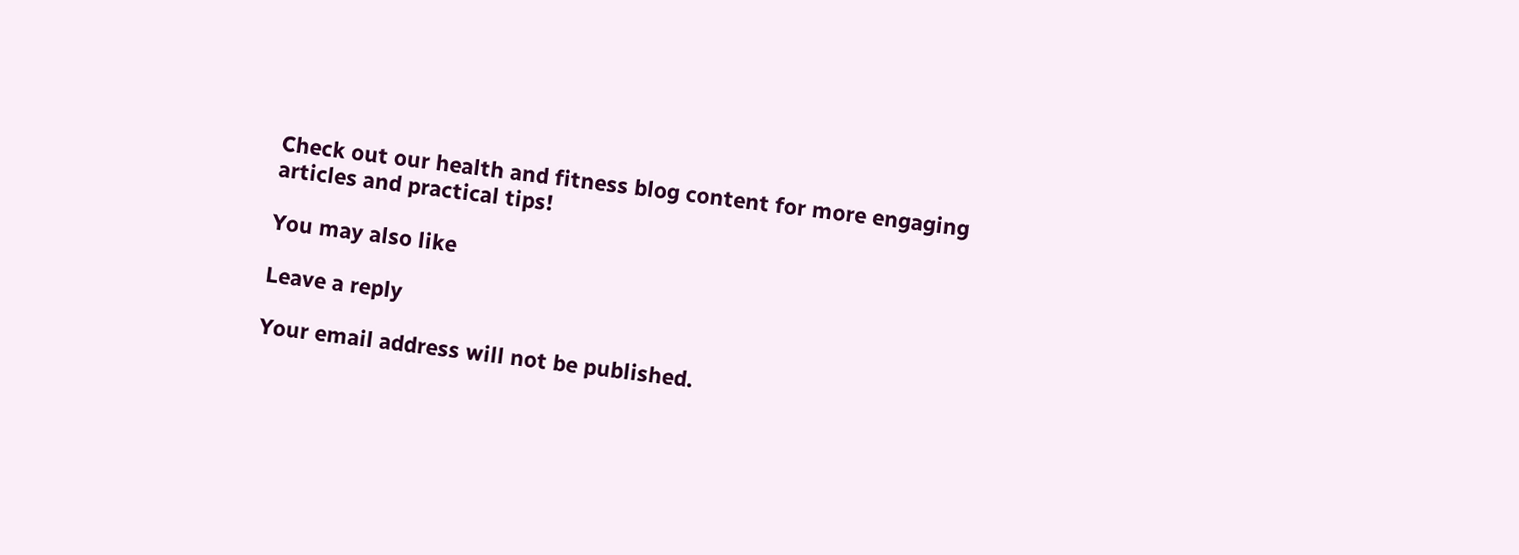Check out our health and fitness blog content for more engaging articles and practical tips!

You may also like

Leave a reply

Your email address will not be published.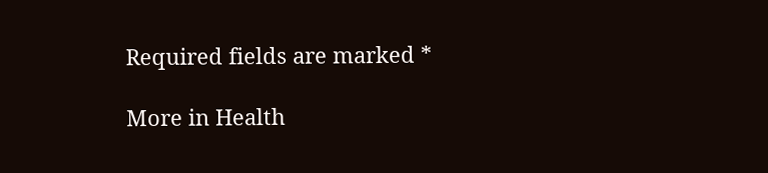Required fields are marked *

More in Health